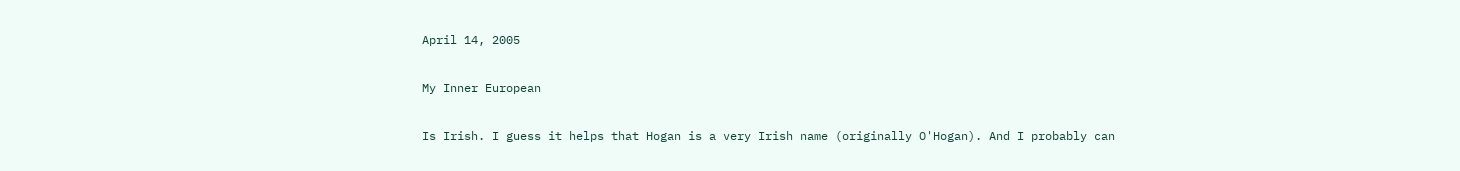April 14, 2005

My Inner European

Is Irish. I guess it helps that Hogan is a very Irish name (originally O'Hogan). And I probably can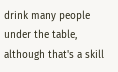drink many people under the table, although that's a skill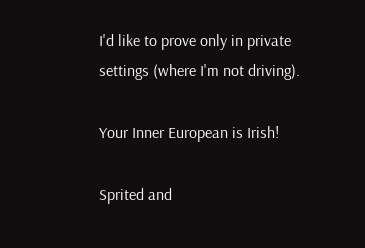I'd like to prove only in private settings (where I'm not driving).

Your Inner European is Irish!

Sprited and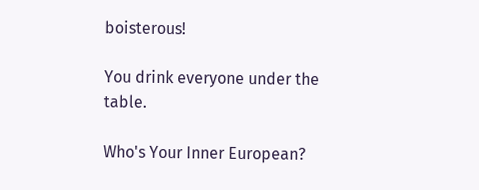boisterous!

You drink everyone under the table.

Who's Your Inner European?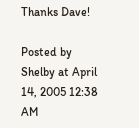Thanks Dave!

Posted by Shelby at April 14, 2005 12:38 AM